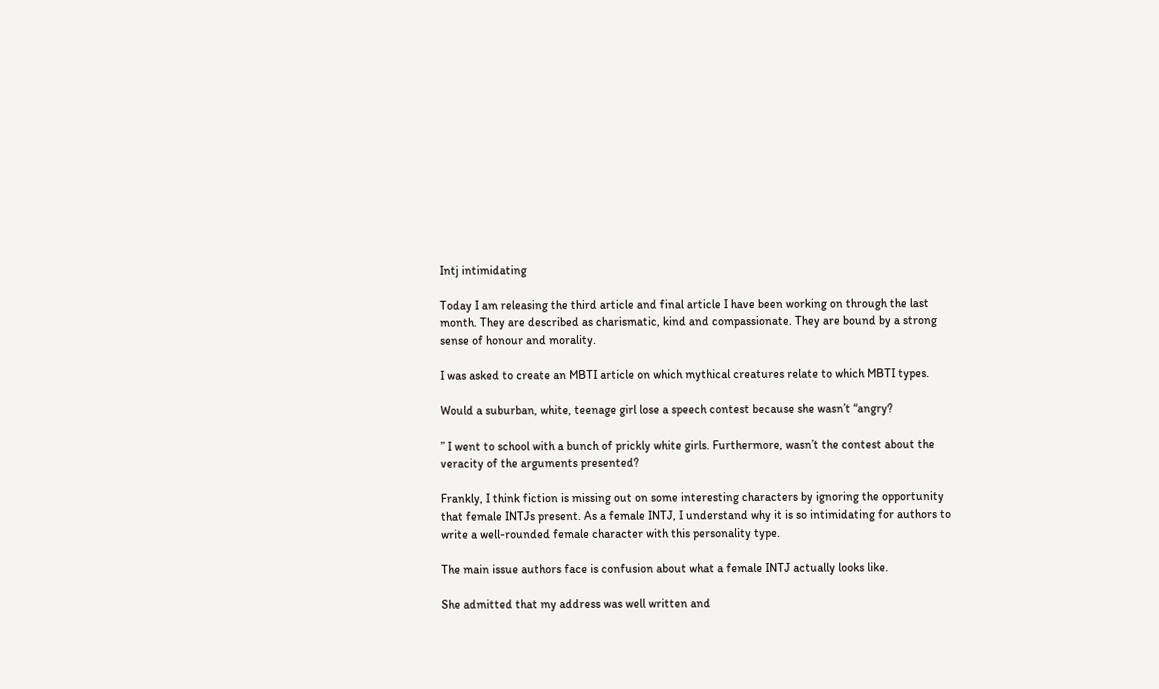Intj intimidating

Today I am releasing the third article and final article I have been working on through the last month. They are described as charismatic, kind and compassionate. They are bound by a strong sense of honour and morality.

I was asked to create an MBTI article on which mythical creatures relate to which MBTI types.

Would a suburban, white, teenage girl lose a speech contest because she wasn’t “angry?

” I went to school with a bunch of prickly white girls. Furthermore, wasn’t the contest about the veracity of the arguments presented?

Frankly, I think fiction is missing out on some interesting characters by ignoring the opportunity that female INTJs present. As a female INTJ, I understand why it is so intimidating for authors to write a well-rounded female character with this personality type.

The main issue authors face is confusion about what a female INTJ actually looks like.

She admitted that my address was well written and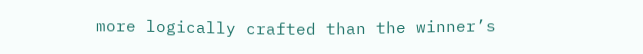more logically crafted than the winner’s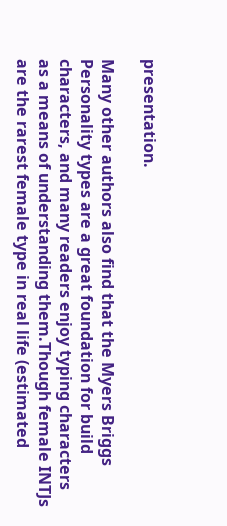presentation.

Many other authors also find that the Myers Briggs Personality types are a great foundation for build characters, and many readers enjoy typing characters as a means of understanding them.Though female INTJs are the rarest female type in real life (estimated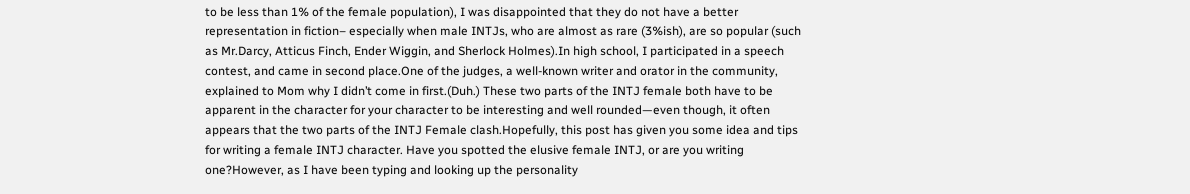to be less than 1% of the female population), I was disappointed that they do not have a better representation in fiction– especially when male INTJs, who are almost as rare (3%ish), are so popular (such as Mr.Darcy, Atticus Finch, Ender Wiggin, and Sherlock Holmes).In high school, I participated in a speech contest, and came in second place.One of the judges, a well-known writer and orator in the community, explained to Mom why I didn’t come in first.(Duh.) These two parts of the INTJ female both have to be apparent in the character for your character to be interesting and well rounded—even though, it often appears that the two parts of the INTJ Female clash.Hopefully, this post has given you some idea and tips for writing a female INTJ character. Have you spotted the elusive female INTJ, or are you writing one?However, as I have been typing and looking up the personality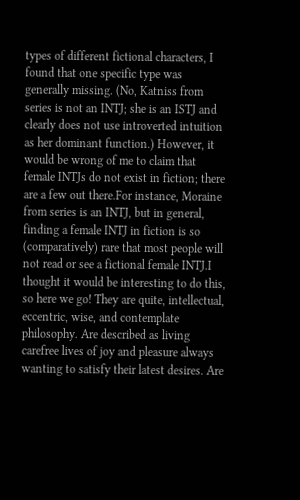types of different fictional characters, I found that one specific type was generally missing. (No, Katniss from series is not an INTJ; she is an ISTJ and clearly does not use introverted intuition as her dominant function.) However, it would be wrong of me to claim that female INTJs do not exist in fiction; there are a few out there.For instance, Moraine from series is an INTJ, but in general, finding a female INTJ in fiction is so (comparatively) rare that most people will not read or see a fictional female INTJ.I thought it would be interesting to do this, so here we go! They are quite, intellectual, eccentric, wise, and contemplate philosophy. Are described as living carefree lives of joy and pleasure always wanting to satisfy their latest desires. Are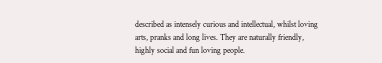described as intensely curious and intellectual, whilst loving arts, pranks and long lives. They are naturally friendly, highly social and fun loving people.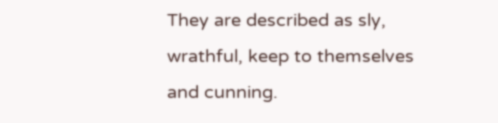They are described as sly, wrathful, keep to themselves and cunning.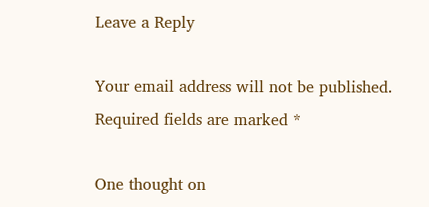Leave a Reply

Your email address will not be published. Required fields are marked *

One thought on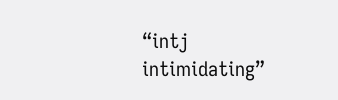“intj intimidating”